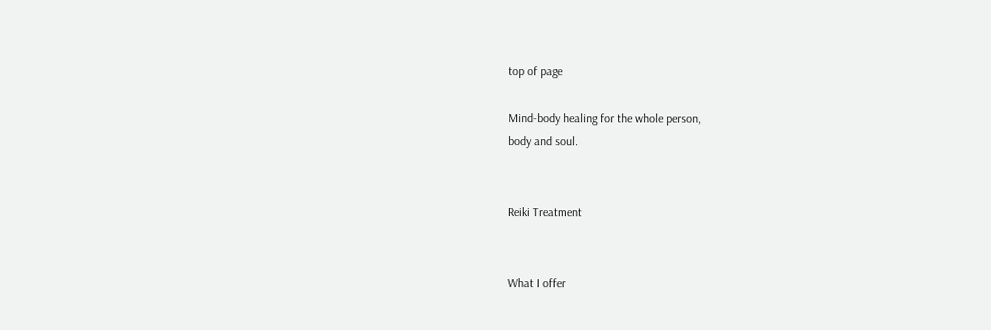top of page

Mind-body healing for the whole person,
body and soul.


Reiki Treatment


What I offer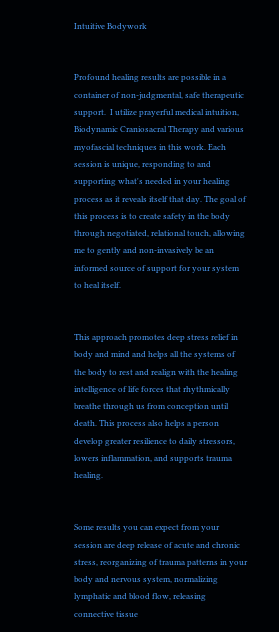Intuitive Bodywork


Profound healing results are possible in a container of non-judgmental, safe therapeutic support.  I utilize prayerful medical intuition, Biodynamic Craniosacral Therapy and various myofascial techniques in this work. Each session is unique, responding to and supporting what's needed in your healing process as it reveals itself that day. The goal of this process is to create safety in the body through negotiated, relational touch, allowing me to gently and non-invasively be an informed source of support for your system to heal itself.


This approach promotes deep stress relief in body and mind and helps all the systems of the body to rest and realign with the healing intelligence of life forces that rhythmically breathe through us from conception until death. This process also helps a person develop greater resilience to daily stressors, lowers inflammation, and supports trauma healing.


Some results you can expect from your session are deep release of acute and chronic stress, reorganizing of trauma patterns in your body and nervous system, normalizing lymphatic and blood flow, releasing connective tissue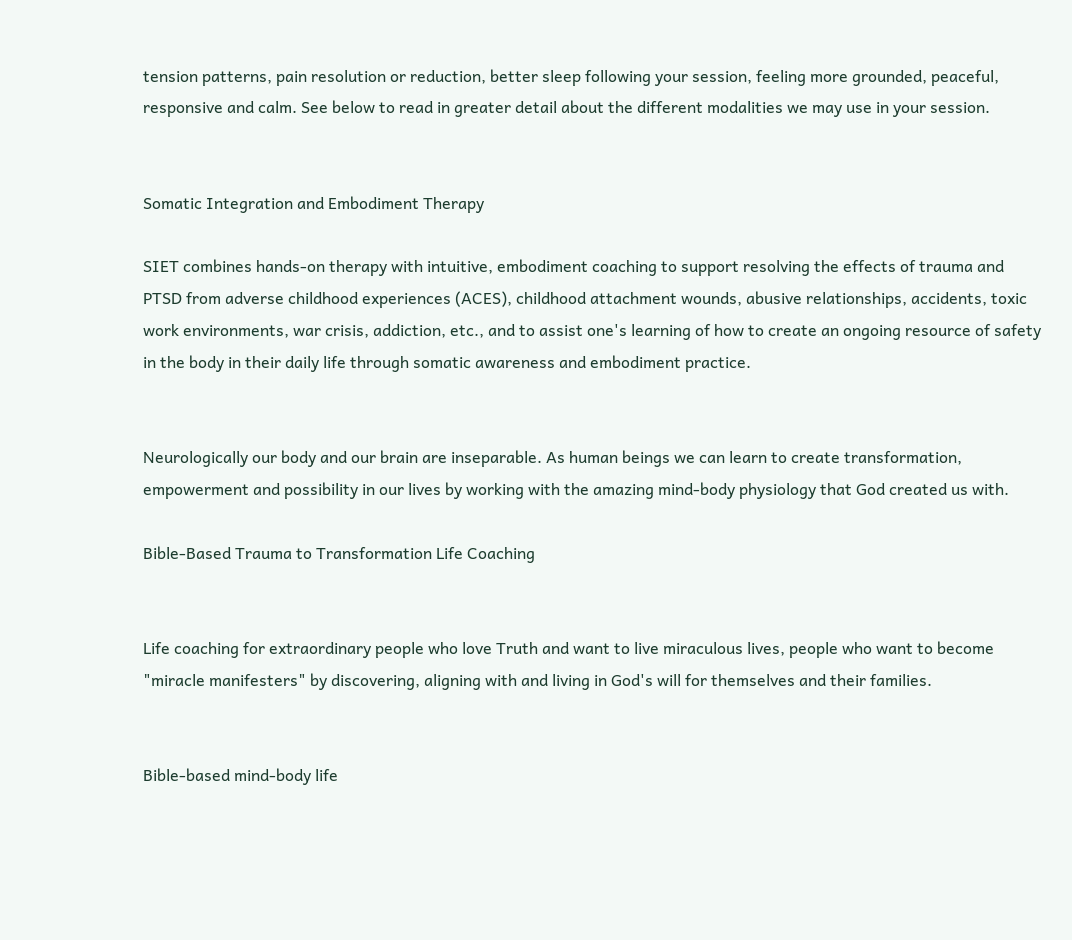tension patterns, pain resolution or reduction, better sleep following your session, feeling more grounded, peaceful, responsive and calm. See below to read in greater detail about the different modalities we may use in your session.


Somatic Integration and Embodiment Therapy

SIET combines hands-on therapy with intuitive, embodiment coaching to support resolving the effects of trauma and PTSD from adverse childhood experiences (ACES), childhood attachment wounds, abusive relationships, accidents, toxic work environments, war crisis, addiction, etc., and to assist one's learning of how to create an ongoing resource of safety in the body in their daily life through somatic awareness and embodiment practice.


Neurologically our body and our brain are inseparable. As human beings we can learn to create transformation, empowerment and possibility in our lives by working with the amazing mind-body physiology that God created us with.

Bible-Based Trauma to Transformation Life Coaching


Life coaching for extraordinary people who love Truth and want to live miraculous lives, people who want to become "miracle manifesters" by discovering, aligning with and living in God's will for themselves and their families.


Bible-based mind-body life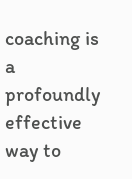coaching is a profoundly effective way to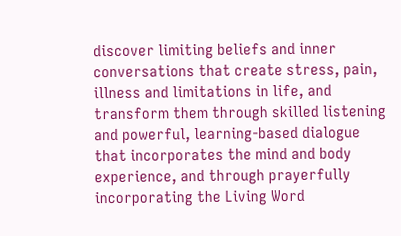discover limiting beliefs and inner conversations that create stress, pain, illness and limitations in life, and transform them through skilled listening and powerful, learning-based dialogue that incorporates the mind and body experience, and through prayerfully incorporating the Living Word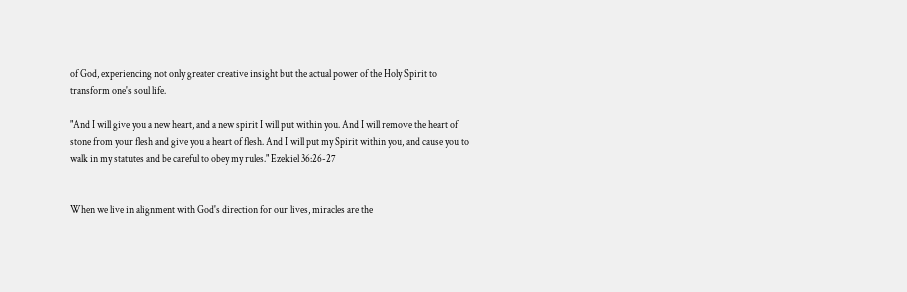of God, experiencing not only greater creative insight but the actual power of the Holy Spirit to transform one's soul life.

"And I will give you a new heart, and a new spirit I will put within you. And I will remove the heart of stone from your flesh and give you a heart of flesh. And I will put my Spirit within you, and cause you to walk in my statutes and be careful to obey my rules." Ezekiel 36:26-27


When we live in alignment with God's direction for our lives, miracles are the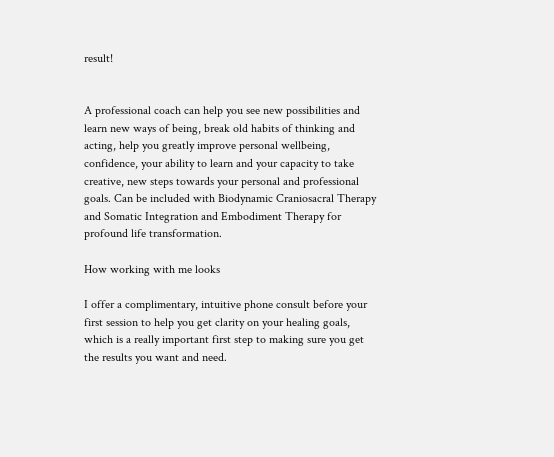result!


A professional coach can help you see new possibilities and learn new ways of being, break old habits of thinking and acting, help you greatly improve personal wellbeing, confidence, your ability to learn and your capacity to take creative, new steps towards your personal and professional goals. Can be included with Biodynamic Craniosacral Therapy and Somatic Integration and Embodiment Therapy for profound life transformation.

How working with me looks

I offer a complimentary, intuitive phone consult before your first session to help you get clarity on your healing goals, which is a really important first step to making sure you get the results you want and need.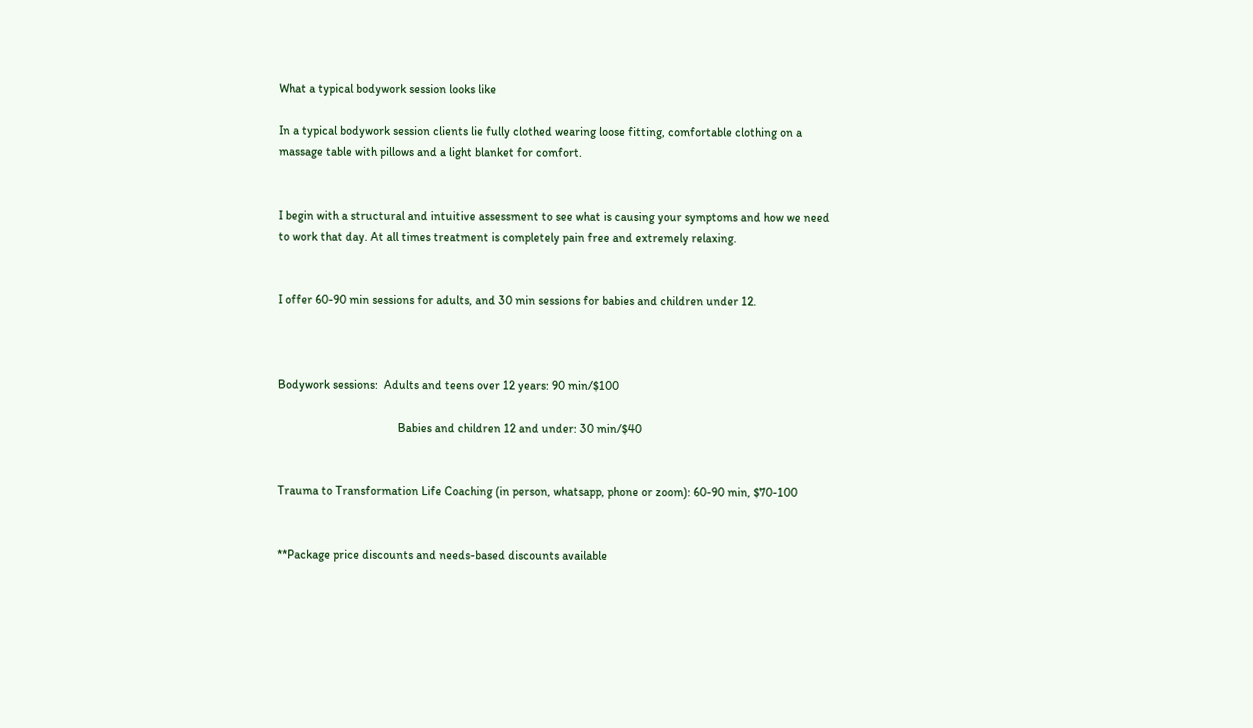What a typical bodywork session looks like

In a typical bodywork session clients lie fully clothed wearing loose fitting, comfortable clothing on a massage table with pillows and a light blanket for comfort.


I begin with a structural and intuitive assessment to see what is causing your symptoms and how we need to work that day. At all times treatment is completely pain free and extremely relaxing.


I offer 60-90 min sessions for adults, and 30 min sessions for babies and children under 12.



Bodywork sessions:  Adults and teens over 12 years: 90 min/$100

                                        Babies and children 12 and under: 30 min/$40


Trauma to Transformation Life Coaching (in person, whatsapp, phone or zoom): 60-90 min, $70-100


**Package price discounts and needs-based discounts available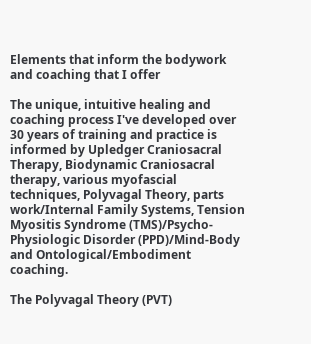Elements that inform the bodywork and coaching that I offer

The unique, intuitive healing and coaching process I've developed over 30 years of training and practice is informed by Upledger Craniosacral Therapy, Biodynamic Craniosacral therapy, various myofascial techniques, Polyvagal Theory, parts work/Internal Family Systems, Tension Myositis Syndrome (TMS)/Psycho-Physiologic Disorder (PPD)/Mind-Body and Ontological/Embodiment coaching.

The Polyvagal Theory (PVT)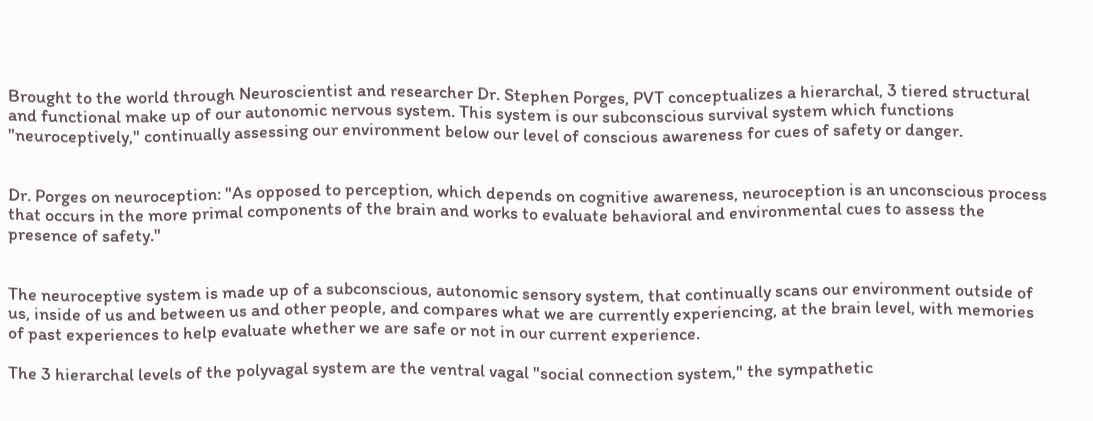Brought to the world through Neuroscientist and researcher Dr. Stephen Porges, PVT conceptualizes a hierarchal, 3 tiered structural and functional make up of our autonomic nervous system. This system is our subconscious survival system which functions "neuroceptively," continually assessing our environment below our level of conscious awareness for cues of safety or danger.


Dr. Porges on neuroception: "As opposed to perception, which depends on cognitive awareness, neuroception is an unconscious process that occurs in the more primal components of the brain and works to evaluate behavioral and environmental cues to assess the presence of safety."


The neuroceptive system is made up of a subconscious, autonomic sensory system, that continually scans our environment outside of us, inside of us and between us and other people, and compares what we are currently experiencing, at the brain level, with memories of past experiences to help evaluate whether we are safe or not in our current experience.

The 3 hierarchal levels of the polyvagal system are the ventral vagal "social connection system," the sympathetic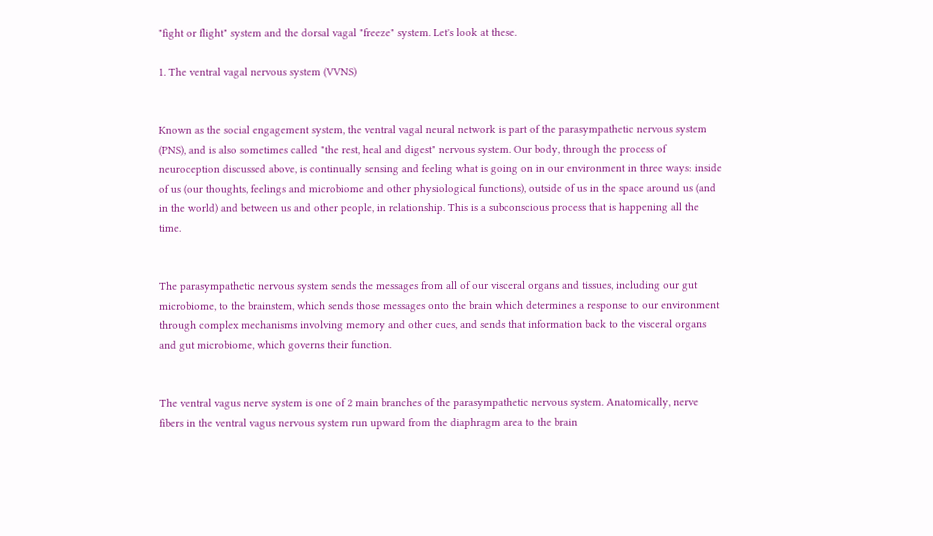"fight or flight" system and the dorsal vagal "freeze" system. Let's look at these.

1. The ventral vagal nervous system (VVNS)


Known as the social engagement system, the ventral vagal neural network is part of the parasympathetic nervous system (PNS), and is also sometimes called "the rest, heal and digest" nervous system. Our body, through the process of neuroception discussed above, is continually sensing and feeling what is going on in our environment in three ways: inside of us (our thoughts, feelings and microbiome and other physiological functions), outside of us in the space around us (and in the world) and between us and other people, in relationship. This is a subconscious process that is happening all the time.


The parasympathetic nervous system sends the messages from all of our visceral organs and tissues, including our gut microbiome, to the brainstem, which sends those messages onto the brain which determines a response to our environment through complex mechanisms involving memory and other cues, and sends that information back to the visceral organs and gut microbiome, which governs their function.


The ventral vagus nerve system is one of 2 main branches of the parasympathetic nervous system. Anatomically, nerve fibers in the ventral vagus nervous system run upward from the diaphragm area to the brain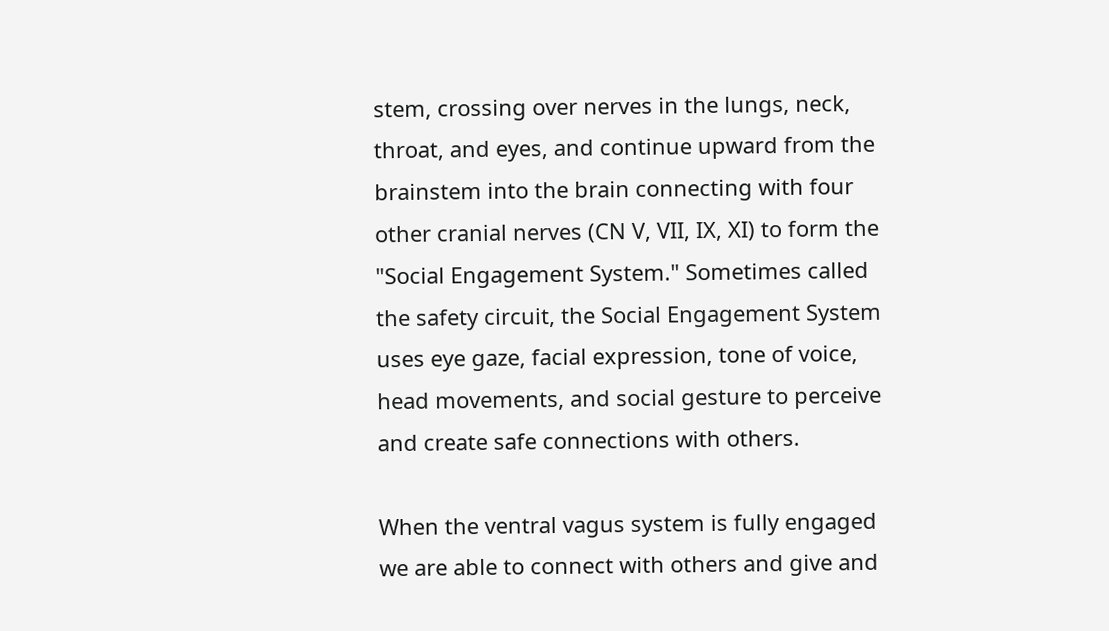stem, crossing over nerves in the lungs, neck, throat, and eyes, and continue upward from the brainstem into the brain connecting with four other cranial nerves (CN V, VII, IX, XI) to form the "Social Engagement System." Sometimes called the safety circuit, the Social Engagement System uses eye gaze, facial expression, tone of voice, head movements, and social gesture to perceive and create safe connections with others.

When the ventral vagus system is fully engaged we are able to connect with others and give and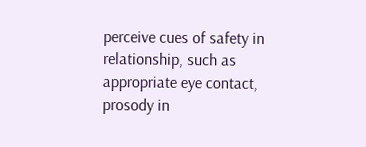perceive cues of safety in relationship, such as appropriate eye contact, prosody in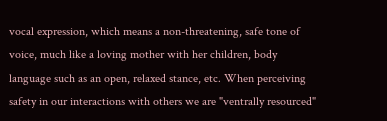vocal expression, which means a non-threatening, safe tone of voice, much like a loving mother with her children, body language such as an open, relaxed stance, etc. When perceiving safety in our interactions with others we are "ventrally resourced"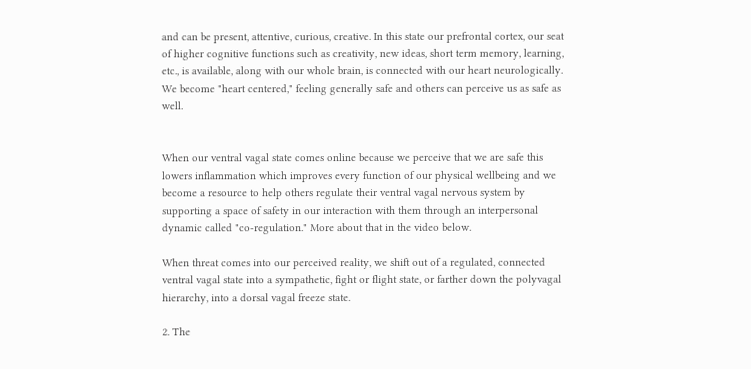and can be present, attentive, curious, creative. In this state our prefrontal cortex, our seat of higher cognitive functions such as creativity, new ideas, short term memory, learning, etc., is available, along with our whole brain, is connected with our heart neurologically. We become "heart centered," feeling generally safe and others can perceive us as safe as well.


When our ventral vagal state comes online because we perceive that we are safe this lowers inflammation which improves every function of our physical wellbeing and we become a resource to help others regulate their ventral vagal nervous system by supporting a space of safety in our interaction with them through an interpersonal dynamic called "co-regulation." More about that in the video below.

When threat comes into our perceived reality, we shift out of a regulated, connected ventral vagal state into a sympathetic, fight or flight state, or farther down the polyvagal hierarchy, into a dorsal vagal freeze state.

2. The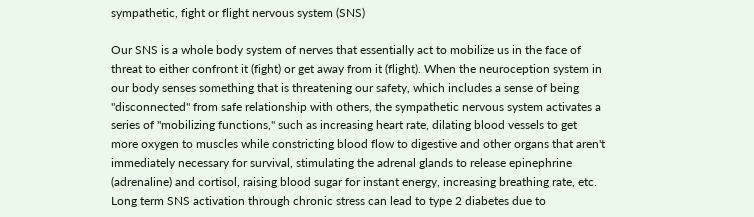sympathetic, fight or flight nervous system (SNS)

Our SNS is a whole body system of nerves that essentially act to mobilize us in the face of threat to either confront it (fight) or get away from it (flight). When the neuroception system in our body senses something that is threatening our safety, which includes a sense of being "disconnected" from safe relationship with others, the sympathetic nervous system activates a series of "mobilizing functions," such as increasing heart rate, dilating blood vessels to get more oxygen to muscles while constricting blood flow to digestive and other organs that aren't immediately necessary for survival, stimulating the adrenal glands to release epinephrine (adrenaline) and cortisol, raising blood sugar for instant energy, increasing breathing rate, etc. Long term SNS activation through chronic stress can lead to type 2 diabetes due to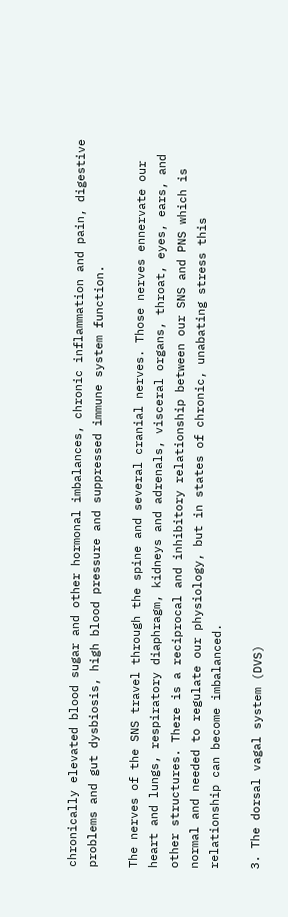chronically elevated blood sugar and other hormonal imbalances, chronic inflammation and pain, digestive problems and gut dysbiosis, high blood pressure and suppressed immune system function.

The nerves of the SNS travel through the spine and several cranial nerves. Those nerves ennervate our heart and lungs, respiratory diaphragm, kidneys and adrenals, visceral organs, throat, eyes, ears, and other structures. There is a reciprocal and inhibitory relationship between our SNS and PNS which is normal and needed to regulate our physiology, but in states of chronic, unabating stress this relationship can become imbalanced.

3. The dorsal vagal system (DVS)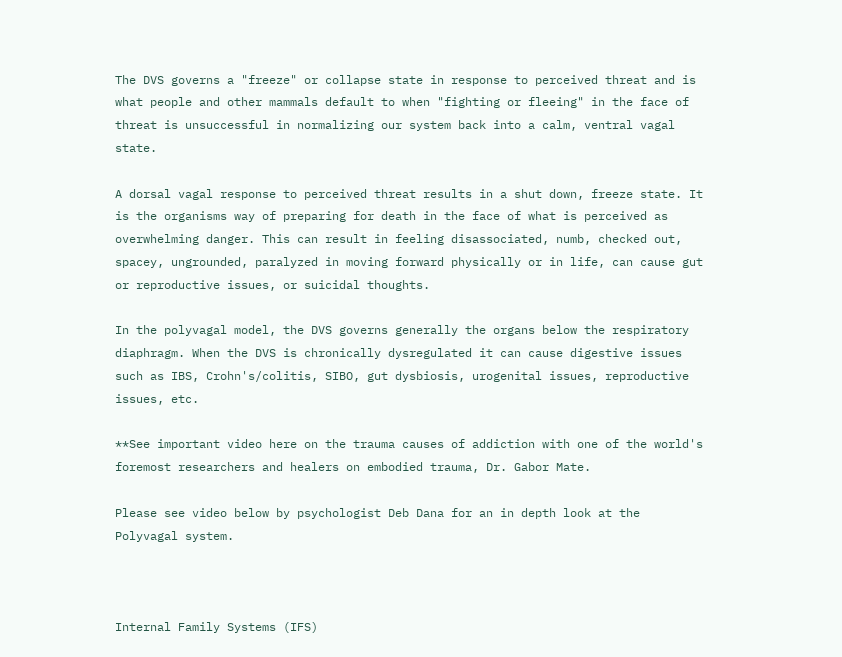The DVS governs a "freeze" or collapse state in response to perceived threat and is what people and other mammals default to when "fighting or fleeing" in the face of threat is unsuccessful in normalizing our system back into a calm, ventral vagal state.

A dorsal vagal response to perceived threat results in a shut down, freeze state. It is the organisms way of preparing for death in the face of what is perceived as overwhelming danger. This can result in feeling disassociated, numb, checked out, spacey, ungrounded, paralyzed in moving forward physically or in life, can cause gut or reproductive issues, or suicidal thoughts.

In the polyvagal model, the DVS governs generally the organs below the respiratory diaphragm. When the DVS is chronically dysregulated it can cause digestive issues such as IBS, Crohn's/colitis, SIBO, gut dysbiosis, urogenital issues, reproductive issues, etc.

**See important video here on the trauma causes of addiction with one of the world's foremost researchers and healers on embodied trauma, Dr. Gabor Mate.

Please see video below by psychologist Deb Dana for an in depth look at the Polyvagal system.



Internal Family Systems (IFS)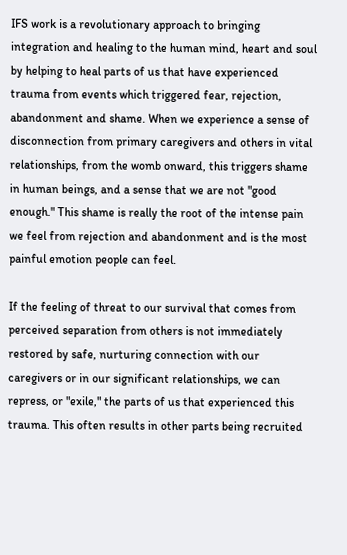IFS work is a revolutionary approach to bringing integration and healing to the human mind, heart and soul by helping to heal parts of us that have experienced trauma from events which triggered fear, rejection, abandonment and shame. When we experience a sense of disconnection from primary caregivers and others in vital relationships, from the womb onward, this triggers shame in human beings, and a sense that we are not "good enough." This shame is really the root of the intense pain we feel from rejection and abandonment and is the most painful emotion people can feel.

If the feeling of threat to our survival that comes from perceived separation from others is not immediately restored by safe, nurturing connection with our caregivers or in our significant relationships, we can repress, or "exile," the parts of us that experienced this trauma. This often results in other parts being recruited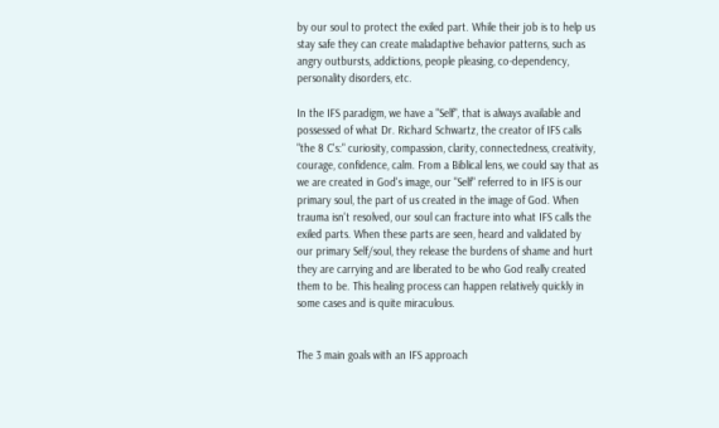by our soul to protect the exiled part. While their job is to help us stay safe they can create maladaptive behavior patterns, such as angry outbursts, addictions, people pleasing, co-dependency, personality disorders, etc.

In the IFS paradigm, we have a "Self", that is always available and possessed of what Dr. Richard Schwartz, the creator of IFS calls "the 8 C's:" curiosity, compassion, clarity, connectedness, creativity, courage, confidence, calm. From a Biblical lens, we could say that as we are created in God's image, our "Self" referred to in IFS is our primary soul, the part of us created in the image of God. When trauma isn't resolved, our soul can fracture into what IFS calls the exiled parts. When these parts are seen, heard and validated by our primary Self/soul, they release the burdens of shame and hurt they are carrying and are liberated to be who God really created them to be. This healing process can happen relatively quickly in some cases and is quite miraculous.


The 3 main goals with an IFS approach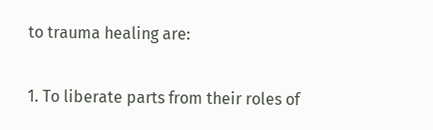to trauma healing are:


1. To liberate parts from their roles of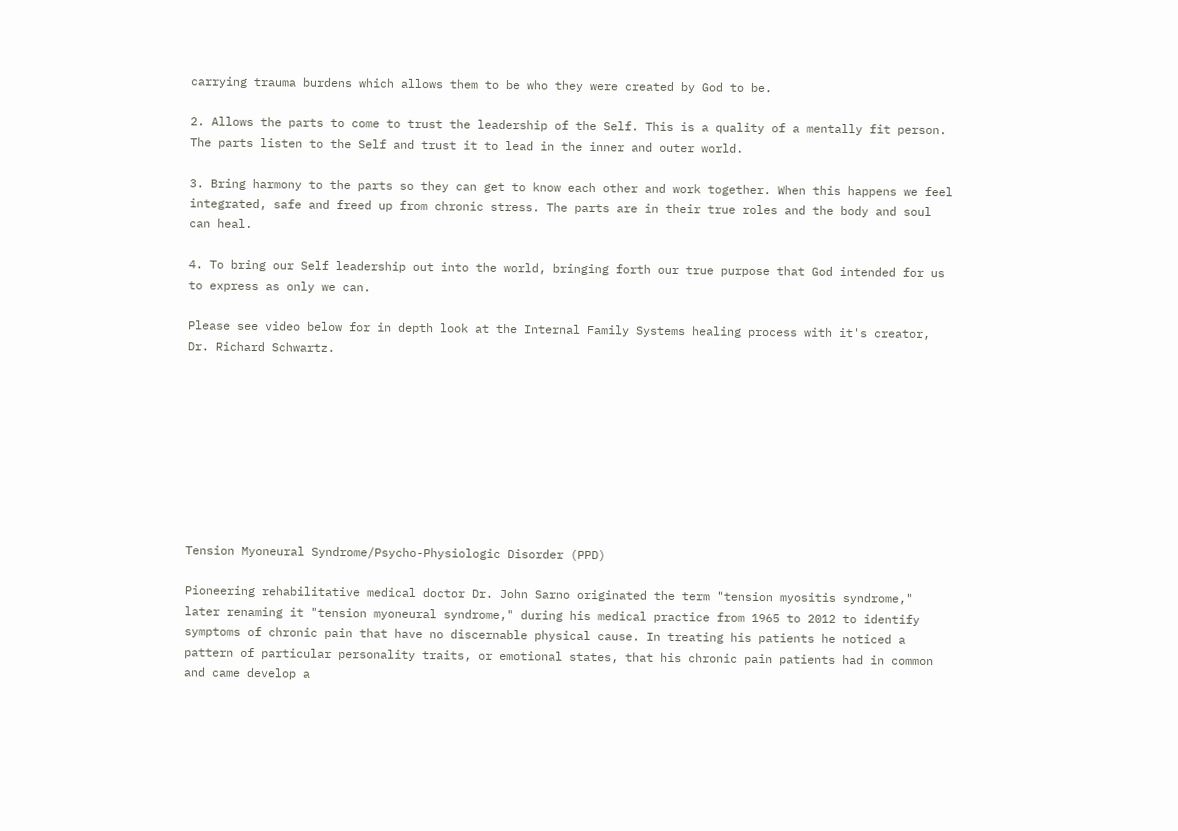carrying trauma burdens which allows them to be who they were created by God to be.

2. Allows the parts to come to trust the leadership of the Self. This is a quality of a mentally fit person. The parts listen to the Self and trust it to lead in the inner and outer world.

3. Bring harmony to the parts so they can get to know each other and work together. When this happens we feel integrated, safe and freed up from chronic stress. The parts are in their true roles and the body and soul can heal.

4. To bring our Self leadership out into the world, bringing forth our true purpose that God intended for us to express as only we can.

Please see video below for in depth look at the Internal Family Systems healing process with it's creator, Dr. Richard Schwartz.









Tension Myoneural Syndrome/Psycho-Physiologic Disorder (PPD)

Pioneering rehabilitative medical doctor Dr. John Sarno originated the term "tension myositis syndrome," later renaming it "tension myoneural syndrome," during his medical practice from 1965 to 2012 to identify symptoms of chronic pain that have no discernable physical cause. In treating his patients he noticed a pattern of particular personality traits, or emotional states, that his chronic pain patients had in common and came develop a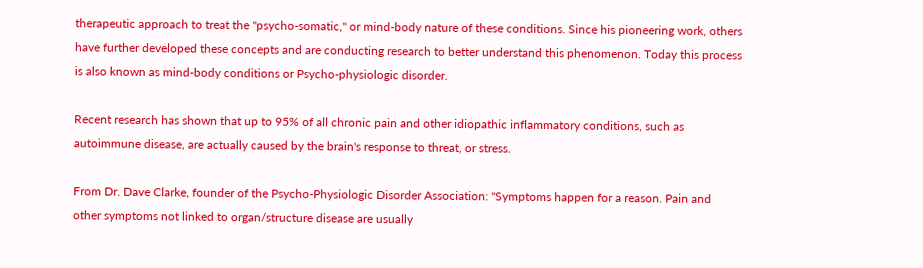therapeutic approach to treat the "psycho-somatic," or mind-body nature of these conditions. Since his pioneering work, others have further developed these concepts and are conducting research to better understand this phenomenon. Today this process is also known as mind-body conditions or Psycho-physiologic disorder.

Recent research has shown that up to 95% of all chronic pain and other idiopathic inflammatory conditions, such as autoimmune disease, are actually caused by the brain's response to threat, or stress.

From Dr. Dave Clarke, founder of the Psycho-Physiologic Disorder Association: "Symptoms happen for a reason. Pain and other symptoms not linked to organ/structure disease are usually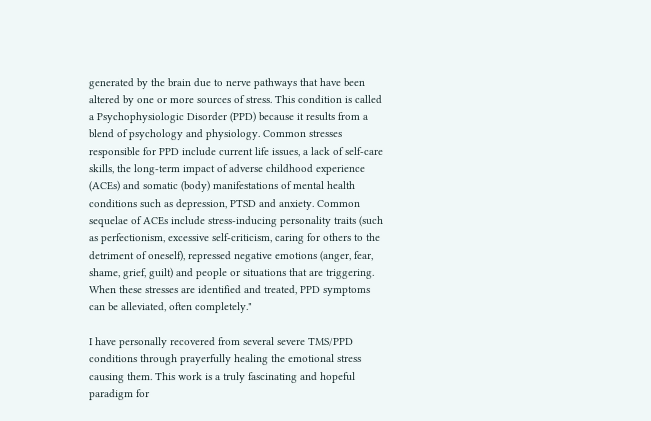generated by the brain due to nerve pathways that have been altered by one or more sources of stress. This condition is called a Psychophysiologic Disorder (PPD) because it results from a blend of psychology and physiology. Common stresses responsible for PPD include current life issues, a lack of self-care skills, the long-term impact of adverse childhood experience (ACEs) and somatic (body) manifestations of mental health conditions such as depression, PTSD and anxiety. Common sequelae of ACEs include stress-inducing personality traits (such as perfectionism, excessive self-criticism, caring for others to the detriment of oneself), repressed negative emotions (anger, fear, shame, grief, guilt) and people or situations that are triggering. When these stresses are identified and treated, PPD symptoms can be alleviated, often completely."

I have personally recovered from several severe TMS/PPD conditions through prayerfully healing the emotional stress causing them. This work is a truly fascinating and hopeful paradigm for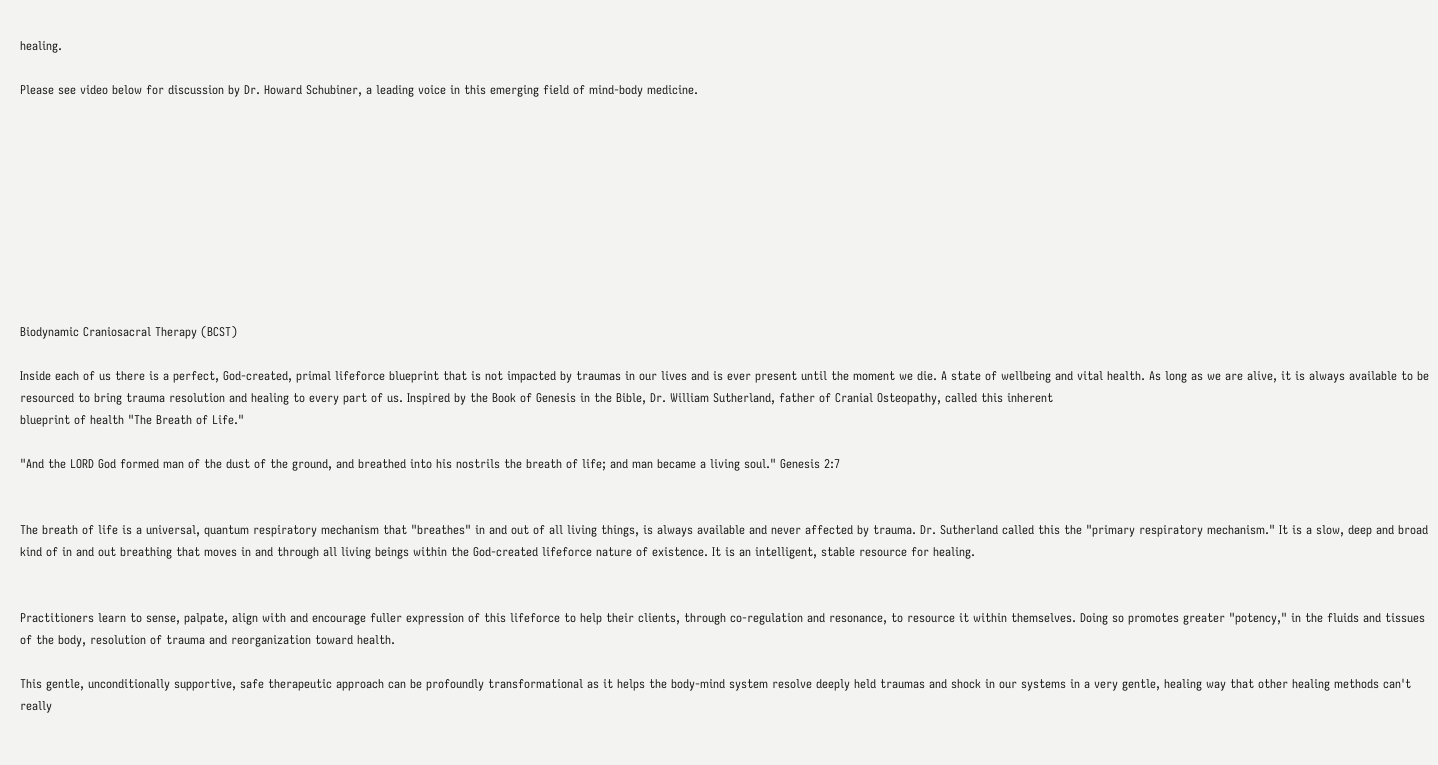healing.

Please see video below for discussion by Dr. Howard Schubiner, a leading voice in this emerging field of mind-body medicine.










Biodynamic Craniosacral Therapy (BCST)

Inside each of us there is a perfect, God-created, primal lifeforce blueprint that is not impacted by traumas in our lives and is ever present until the moment we die. A state of wellbeing and vital health. As long as we are alive, it is always available to be resourced to bring trauma resolution and healing to every part of us. Inspired by the Book of Genesis in the Bible, Dr. William Sutherland, father of Cranial Osteopathy, called this inherent
blueprint of health "The Breath of Life."

"And the LORD God formed man of the dust of the ground, and breathed into his nostrils the breath of life; and man became a living soul." Genesis 2:7


The breath of life is a universal, quantum respiratory mechanism that "breathes" in and out of all living things, is always available and never affected by trauma. Dr. Sutherland called this the "primary respiratory mechanism." It is a slow, deep and broad kind of in and out breathing that moves in and through all living beings within the God-created lifeforce nature of existence. It is an intelligent, stable resource for healing.


Practitioners learn to sense, palpate, align with and encourage fuller expression of this lifeforce to help their clients, through co-regulation and resonance, to resource it within themselves. Doing so promotes greater "potency," in the fluids and tissues of the body, resolution of trauma and reorganization toward health.

This gentle, unconditionally supportive, safe therapeutic approach can be profoundly transformational as it helps the body-mind system resolve deeply held traumas and shock in our systems in a very gentle, healing way that other healing methods can't really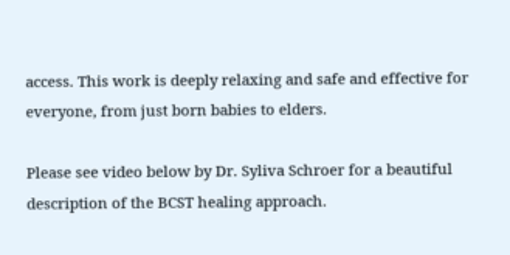access. This work is deeply relaxing and safe and effective for everyone, from just born babies to elders.

Please see video below by Dr. Syliva Schroer for a beautiful description of the BCST healing approach.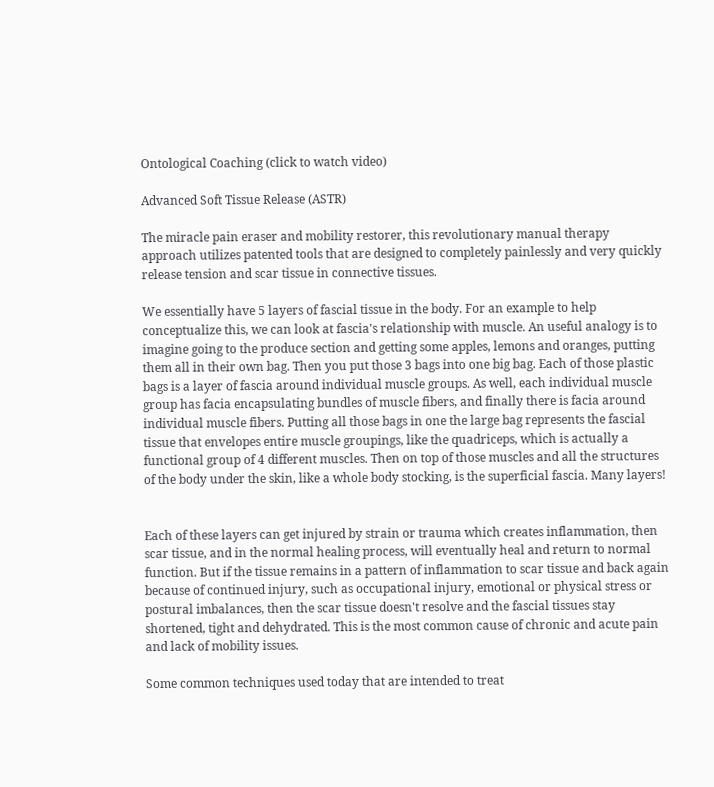Ontological Coaching (click to watch video)

Advanced Soft Tissue Release (ASTR)

The miracle pain eraser and mobility restorer, this revolutionary manual therapy approach utilizes patented tools that are designed to completely painlessly and very quickly release tension and scar tissue in connective tissues.

We essentially have 5 layers of fascial tissue in the body. For an example to help conceptualize this, we can look at fascia's relationship with muscle. An useful analogy is to imagine going to the produce section and getting some apples, lemons and oranges, putting them all in their own bag. Then you put those 3 bags into one big bag. Each of those plastic bags is a layer of fascia around individual muscle groups. As well, each individual muscle group has facia encapsulating bundles of muscle fibers, and finally there is facia around individual muscle fibers. Putting all those bags in one the large bag represents the fascial tissue that envelopes entire muscle groupings, like the quadriceps, which is actually a functional group of 4 different muscles. Then on top of those muscles and all the structures of the body under the skin, like a whole body stocking, is the superficial fascia. Many layers!


Each of these layers can get injured by strain or trauma which creates inflammation, then scar tissue, and in the normal healing process, will eventually heal and return to normal function. But if the tissue remains in a pattern of inflammation to scar tissue and back again because of continued injury, such as occupational injury, emotional or physical stress or postural imbalances, then the scar tissue doesn't resolve and the fascial tissues stay shortened, tight and dehydrated. This is the most common cause of chronic and acute pain and lack of mobility issues.

Some common techniques used today that are intended to treat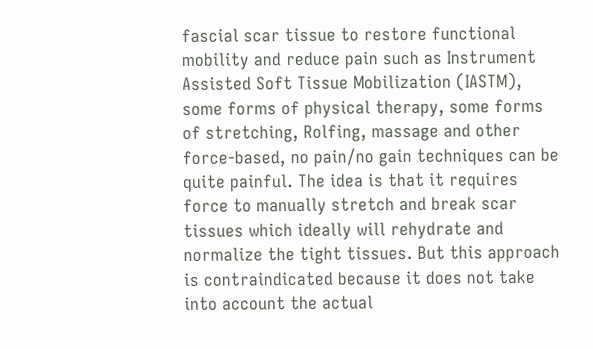fascial scar tissue to restore functional mobility and reduce pain such as Instrument Assisted Soft Tissue Mobilization (IASTM), some forms of physical therapy, some forms of stretching, Rolfing, massage and other force-based, no pain/no gain techniques can be quite painful. The idea is that it requires force to manually stretch and break scar tissues which ideally will rehydrate and normalize the tight tissues. But this approach is contraindicated because it does not take into account the actual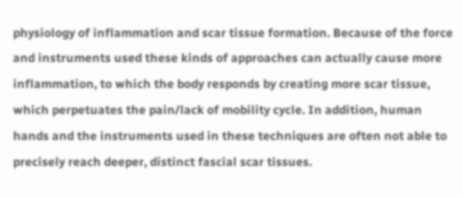physiology of inflammation and scar tissue formation. Because of the force and instruments used these kinds of approaches can actually cause more inflammation, to which the body responds by creating more scar tissue, which perpetuates the pain/lack of mobility cycle. In addition, human hands and the instruments used in these techniques are often not able to precisely reach deeper, distinct fascial scar tissues.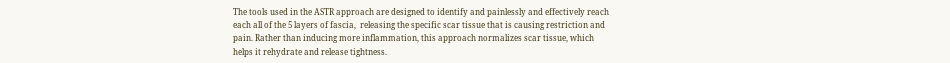The tools used in the ASTR approach are designed to identify and painlessly and effectively reach each all of the 5 layers of fascia,  releasing the specific scar tissue that is causing restriction and pain. Rather than inducing more inflammation, this approach normalizes scar tissue, which helps it rehydrate and release tightness.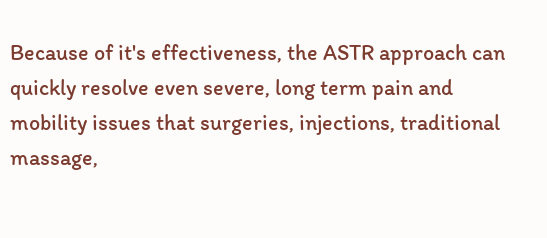Because of it's effectiveness, the ASTR approach can quickly resolve even severe, long term pain and mobility issues that surgeries, injections, traditional massage,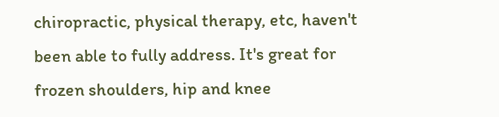chiropractic, physical therapy, etc, haven't been able to fully address. It's great for frozen shoulders, hip and knee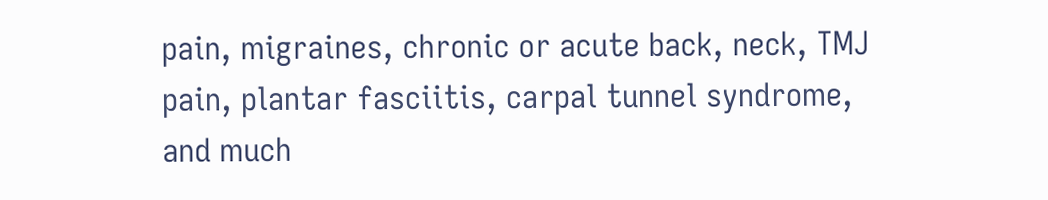pain, migraines, chronic or acute back, neck, TMJ pain, plantar fasciitis, carpal tunnel syndrome, and much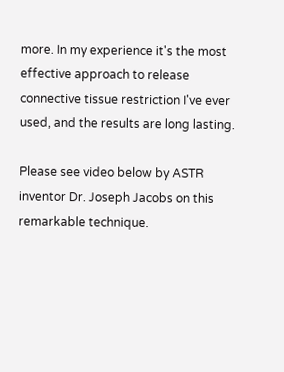more. In my experience it's the most effective approach to release connective tissue restriction I've ever used, and the results are long lasting.

Please see video below by ASTR inventor Dr. Joseph Jacobs on this remarkable technique.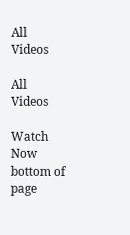All Videos

All Videos

Watch Now
bottom of page